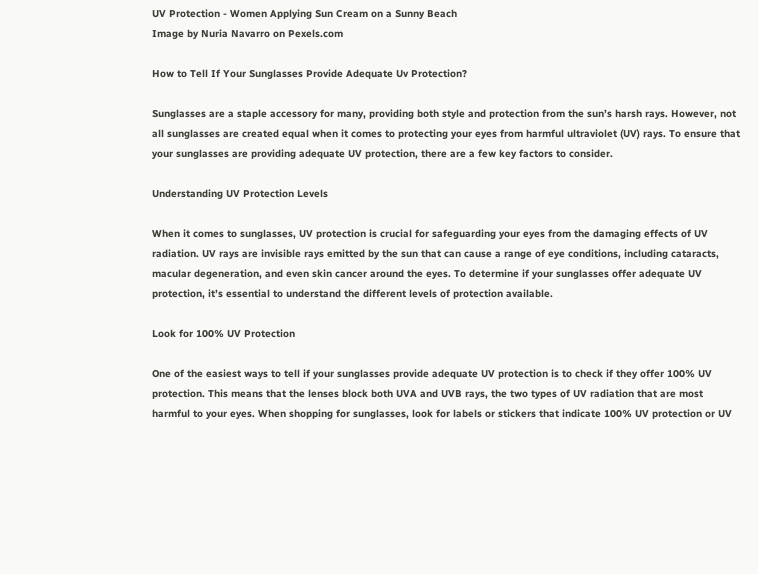UV Protection - Women Applying Sun Cream on a Sunny Beach
Image by Nuria Navarro on Pexels.com

How to Tell If Your Sunglasses Provide Adequate Uv Protection?

Sunglasses are a staple accessory for many, providing both style and protection from the sun’s harsh rays. However, not all sunglasses are created equal when it comes to protecting your eyes from harmful ultraviolet (UV) rays. To ensure that your sunglasses are providing adequate UV protection, there are a few key factors to consider.

Understanding UV Protection Levels

When it comes to sunglasses, UV protection is crucial for safeguarding your eyes from the damaging effects of UV radiation. UV rays are invisible rays emitted by the sun that can cause a range of eye conditions, including cataracts, macular degeneration, and even skin cancer around the eyes. To determine if your sunglasses offer adequate UV protection, it’s essential to understand the different levels of protection available.

Look for 100% UV Protection

One of the easiest ways to tell if your sunglasses provide adequate UV protection is to check if they offer 100% UV protection. This means that the lenses block both UVA and UVB rays, the two types of UV radiation that are most harmful to your eyes. When shopping for sunglasses, look for labels or stickers that indicate 100% UV protection or UV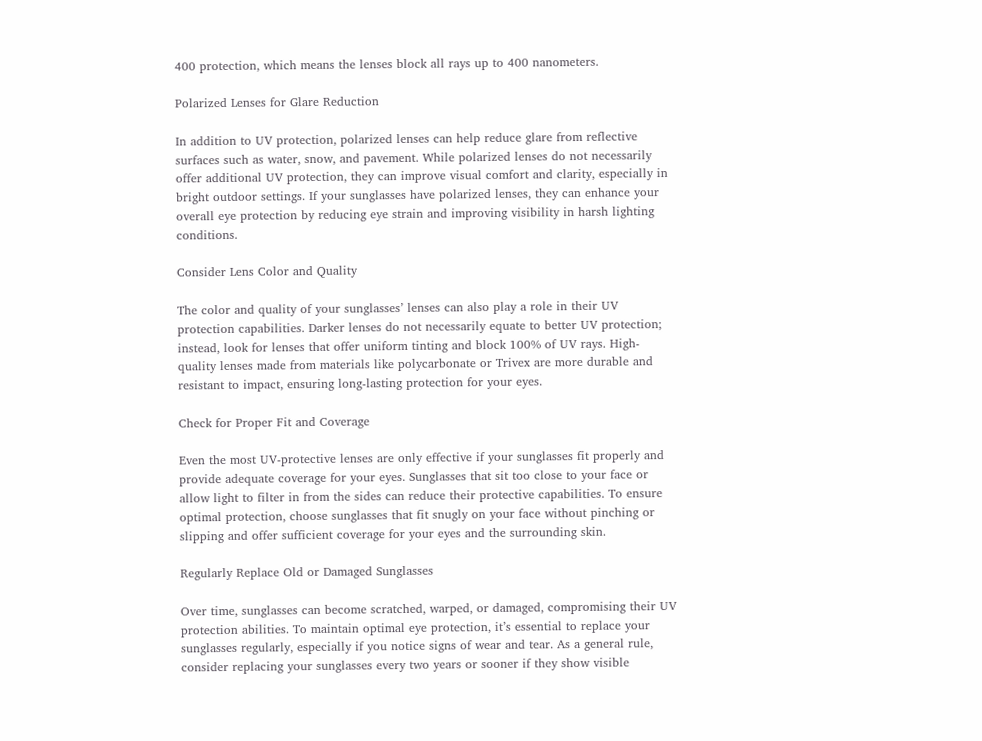400 protection, which means the lenses block all rays up to 400 nanometers.

Polarized Lenses for Glare Reduction

In addition to UV protection, polarized lenses can help reduce glare from reflective surfaces such as water, snow, and pavement. While polarized lenses do not necessarily offer additional UV protection, they can improve visual comfort and clarity, especially in bright outdoor settings. If your sunglasses have polarized lenses, they can enhance your overall eye protection by reducing eye strain and improving visibility in harsh lighting conditions.

Consider Lens Color and Quality

The color and quality of your sunglasses’ lenses can also play a role in their UV protection capabilities. Darker lenses do not necessarily equate to better UV protection; instead, look for lenses that offer uniform tinting and block 100% of UV rays. High-quality lenses made from materials like polycarbonate or Trivex are more durable and resistant to impact, ensuring long-lasting protection for your eyes.

Check for Proper Fit and Coverage

Even the most UV-protective lenses are only effective if your sunglasses fit properly and provide adequate coverage for your eyes. Sunglasses that sit too close to your face or allow light to filter in from the sides can reduce their protective capabilities. To ensure optimal protection, choose sunglasses that fit snugly on your face without pinching or slipping and offer sufficient coverage for your eyes and the surrounding skin.

Regularly Replace Old or Damaged Sunglasses

Over time, sunglasses can become scratched, warped, or damaged, compromising their UV protection abilities. To maintain optimal eye protection, it’s essential to replace your sunglasses regularly, especially if you notice signs of wear and tear. As a general rule, consider replacing your sunglasses every two years or sooner if they show visible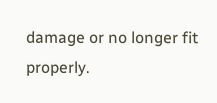damage or no longer fit properly.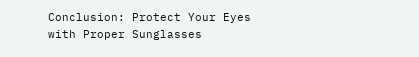Conclusion: Protect Your Eyes with Proper Sunglasses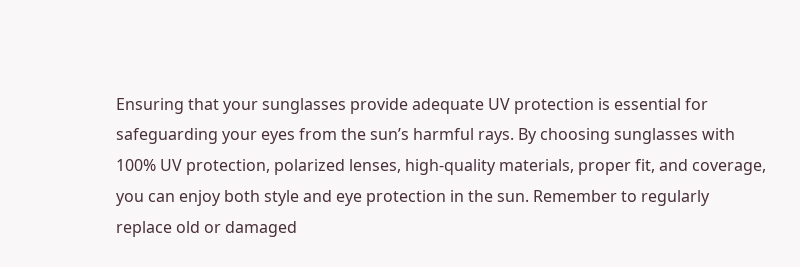Ensuring that your sunglasses provide adequate UV protection is essential for safeguarding your eyes from the sun’s harmful rays. By choosing sunglasses with 100% UV protection, polarized lenses, high-quality materials, proper fit, and coverage, you can enjoy both style and eye protection in the sun. Remember to regularly replace old or damaged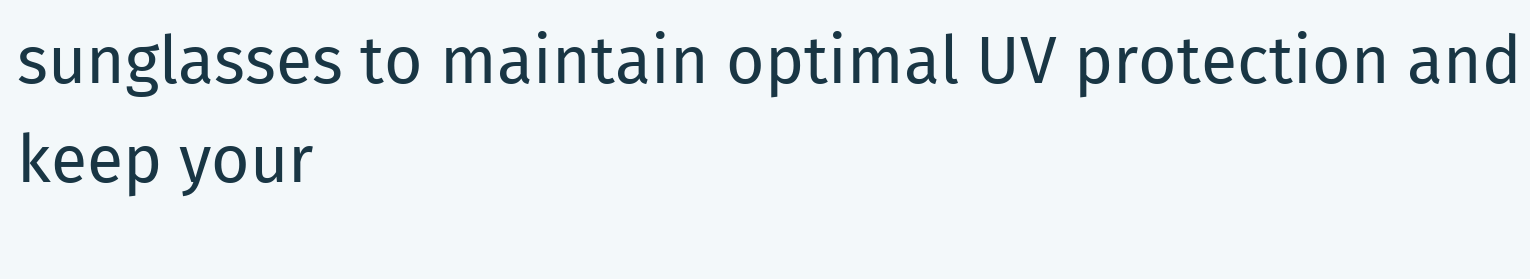sunglasses to maintain optimal UV protection and keep your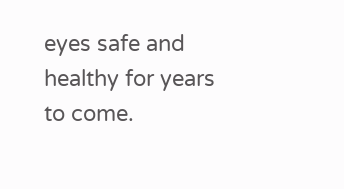eyes safe and healthy for years to come.